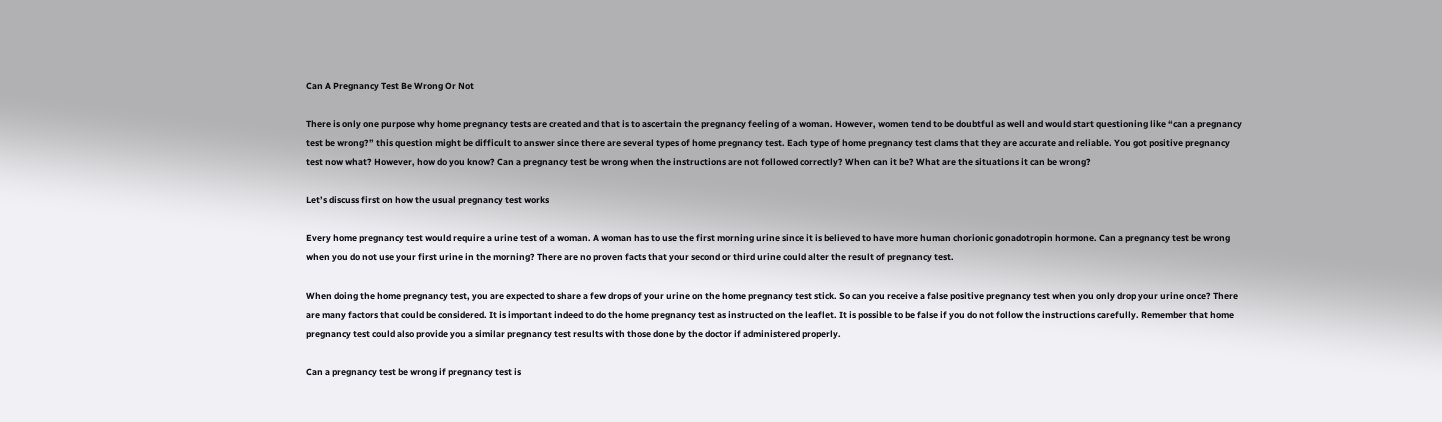Can A Pregnancy Test Be Wrong Or Not

There is only one purpose why home pregnancy tests are created and that is to ascertain the pregnancy feeling of a woman. However, women tend to be doubtful as well and would start questioning like “can a pregnancy test be wrong?” this question might be difficult to answer since there are several types of home pregnancy test. Each type of home pregnancy test clams that they are accurate and reliable. You got positive pregnancy test now what? However, how do you know? Can a pregnancy test be wrong when the instructions are not followed correctly? When can it be? What are the situations it can be wrong?

Let’s discuss first on how the usual pregnancy test works

Every home pregnancy test would require a urine test of a woman. A woman has to use the first morning urine since it is believed to have more human chorionic gonadotropin hormone. Can a pregnancy test be wrong when you do not use your first urine in the morning? There are no proven facts that your second or third urine could alter the result of pregnancy test.

When doing the home pregnancy test, you are expected to share a few drops of your urine on the home pregnancy test stick. So can you receive a false positive pregnancy test when you only drop your urine once? There are many factors that could be considered. It is important indeed to do the home pregnancy test as instructed on the leaflet. It is possible to be false if you do not follow the instructions carefully. Remember that home pregnancy test could also provide you a similar pregnancy test results with those done by the doctor if administered properly.

Can a pregnancy test be wrong if pregnancy test is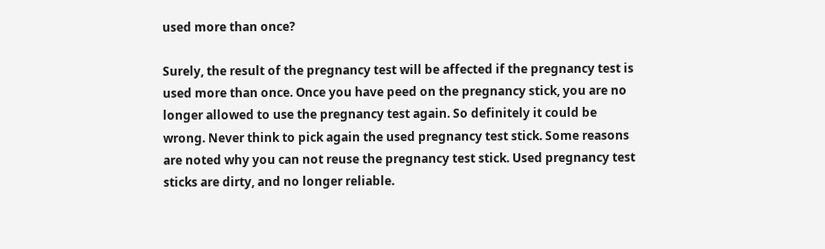used more than once?

Surely, the result of the pregnancy test will be affected if the pregnancy test is used more than once. Once you have peed on the pregnancy stick, you are no longer allowed to use the pregnancy test again. So definitely it could be wrong. Never think to pick again the used pregnancy test stick. Some reasons are noted why you can not reuse the pregnancy test stick. Used pregnancy test sticks are dirty, and no longer reliable.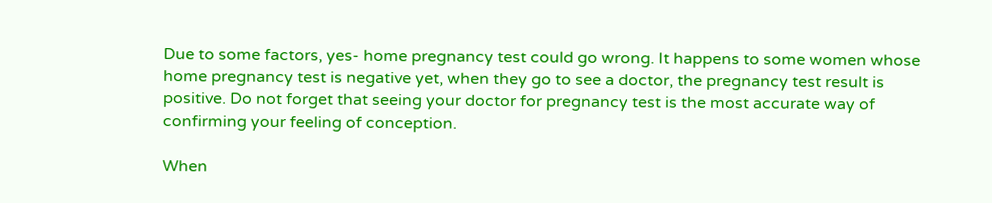Due to some factors, yes- home pregnancy test could go wrong. It happens to some women whose home pregnancy test is negative yet, when they go to see a doctor, the pregnancy test result is positive. Do not forget that seeing your doctor for pregnancy test is the most accurate way of confirming your feeling of conception.

When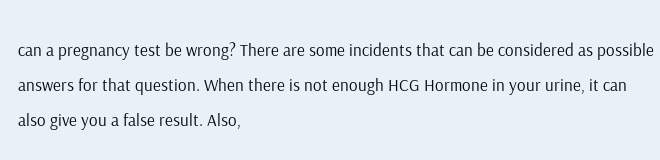can a pregnancy test be wrong? There are some incidents that can be considered as possible answers for that question. When there is not enough HCG Hormone in your urine, it can also give you a false result. Also,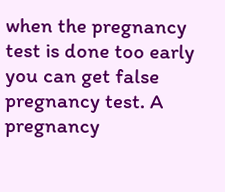when the pregnancy test is done too early you can get false pregnancy test. A pregnancy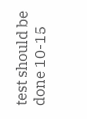test should be done 10-15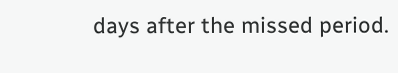days after the missed period.